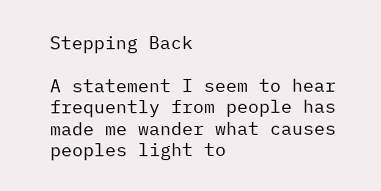Stepping Back

A statement I seem to hear frequently from people has made me wander what causes peoples light to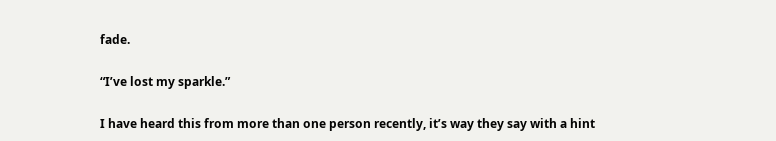fade.

“I’ve lost my sparkle.”

I have heard this from more than one person recently, it’s way they say with a hint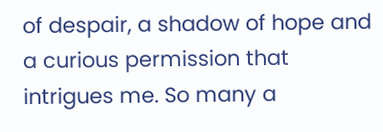of despair, a shadow of hope and a curious permission that intrigues me. So many a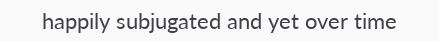happily subjugated and yet over time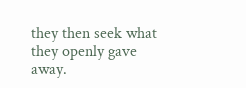they then seek what they openly gave away.